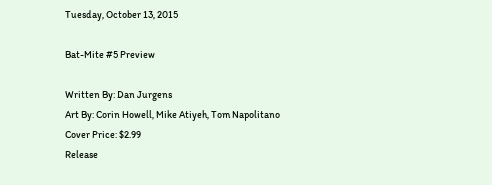Tuesday, October 13, 2015

Bat-Mite #5 Preview

Written By: Dan Jurgens
Art By: Corin Howell, Mike Atiyeh, Tom Napolitano
Cover Price: $2.99
Release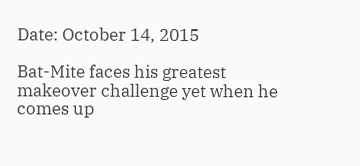Date: October 14, 2015

Bat-Mite faces his greatest makeover challenge yet when he comes up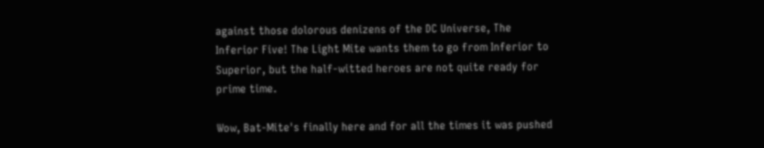against those dolorous denizens of the DC Universe, The Inferior Five! The Light Mite wants them to go from Inferior to Superior, but the half-witted heroes are not quite ready for prime time.

Wow, Bat-Mite's finally here and for all the times it was pushed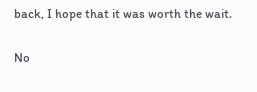back, I hope that it was worth the wait.

No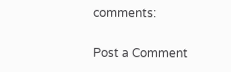comments:

Post a Comment